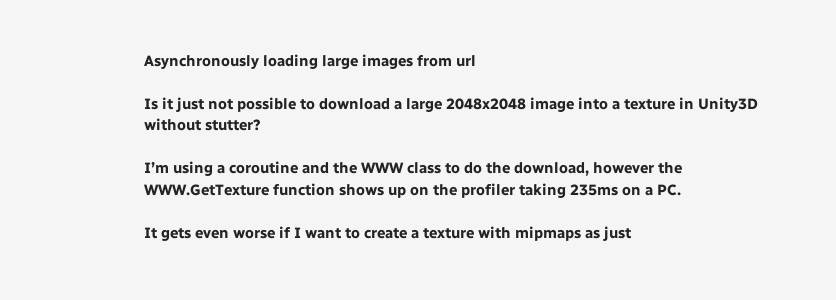Asynchronously loading large images from url

Is it just not possible to download a large 2048x2048 image into a texture in Unity3D without stutter?

I’m using a coroutine and the WWW class to do the download, however the WWW.GetTexture function shows up on the profiler taking 235ms on a PC.

It gets even worse if I want to create a texture with mipmaps as just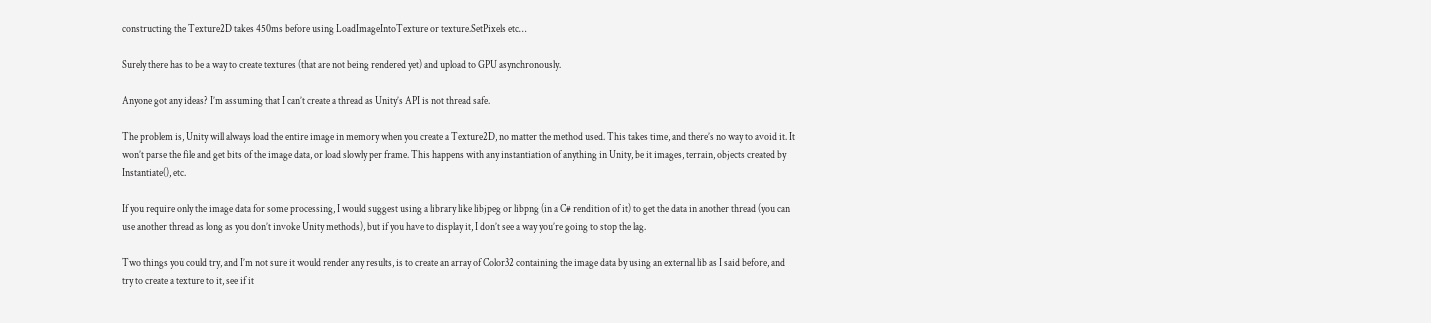constructing the Texture2D takes 450ms before using LoadImageIntoTexture or texture.SetPixels etc…

Surely there has to be a way to create textures (that are not being rendered yet) and upload to GPU asynchronously.

Anyone got any ideas? I’m assuming that I can’t create a thread as Unity’s API is not thread safe.

The problem is, Unity will always load the entire image in memory when you create a Texture2D, no matter the method used. This takes time, and there’s no way to avoid it. It won’t parse the file and get bits of the image data, or load slowly per frame. This happens with any instantiation of anything in Unity, be it images, terrain, objects created by Instantiate(), etc.

If you require only the image data for some processing, I would suggest using a library like libjpeg or libpng (in a C# rendition of it) to get the data in another thread (you can use another thread as long as you don’t invoke Unity methods), but if you have to display it, I don’t see a way you’re going to stop the lag.

Two things you could try, and I’m not sure it would render any results, is to create an array of Color32 containing the image data by using an external lib as I said before, and try to create a texture to it, see if it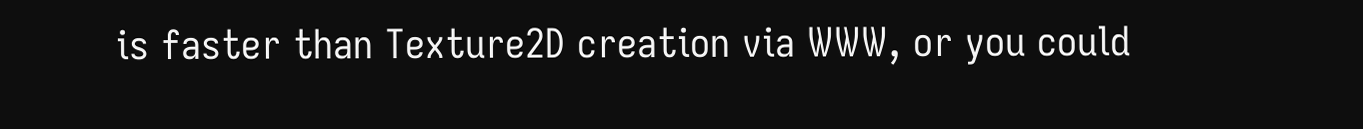is faster than Texture2D creation via WWW, or you could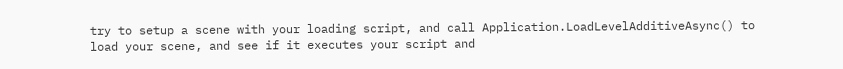try to setup a scene with your loading script, and call Application.LoadLevelAdditiveAsync() to load your scene, and see if it executes your script and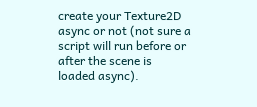create your Texture2D async or not (not sure a script will run before or after the scene is loaded async).